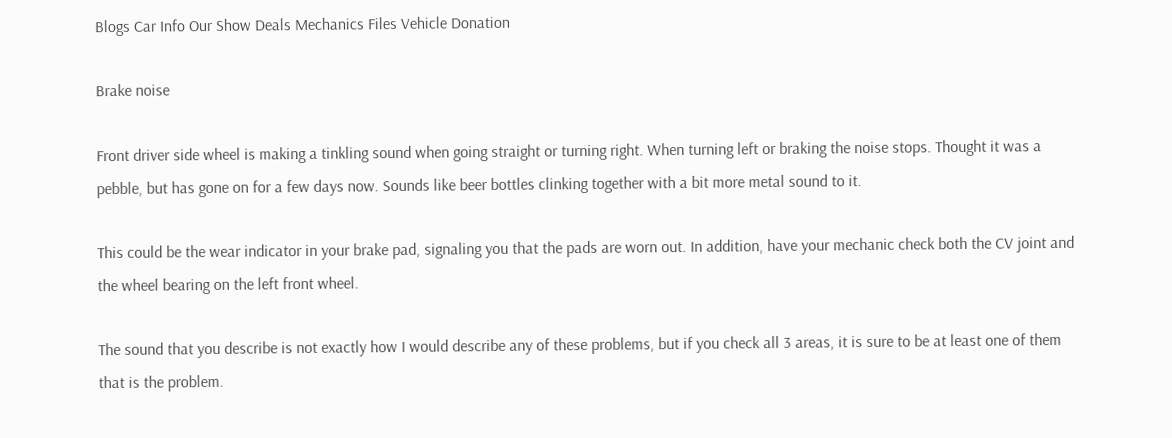Blogs Car Info Our Show Deals Mechanics Files Vehicle Donation

Brake noise

Front driver side wheel is making a tinkling sound when going straight or turning right. When turning left or braking the noise stops. Thought it was a pebble, but has gone on for a few days now. Sounds like beer bottles clinking together with a bit more metal sound to it.

This could be the wear indicator in your brake pad, signaling you that the pads are worn out. In addition, have your mechanic check both the CV joint and the wheel bearing on the left front wheel.

The sound that you describe is not exactly how I would describe any of these problems, but if you check all 3 areas, it is sure to be at least one of them that is the problem.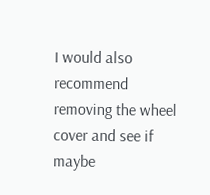I would also recommend removing the wheel cover and see if maybe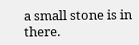a small stone is in there.